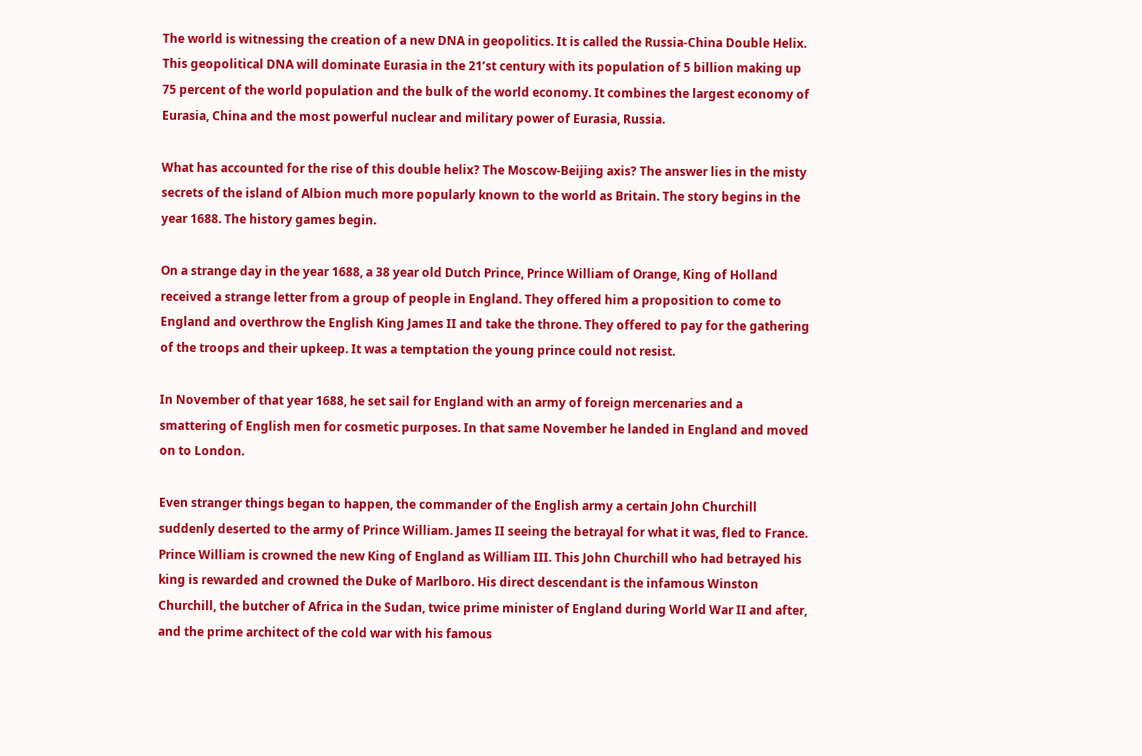The world is witnessing the creation of a new DNA in geopolitics. It is called the Russia-China Double Helix. This geopolitical DNA will dominate Eurasia in the 21’st century with its population of 5 billion making up 75 percent of the world population and the bulk of the world economy. It combines the largest economy of Eurasia, China and the most powerful nuclear and military power of Eurasia, Russia.

What has accounted for the rise of this double helix? The Moscow-Beijing axis? The answer lies in the misty secrets of the island of Albion much more popularly known to the world as Britain. The story begins in the year 1688. The history games begin.

On a strange day in the year 1688, a 38 year old Dutch Prince, Prince William of Orange, King of Holland received a strange letter from a group of people in England. They offered him a proposition to come to England and overthrow the English King James II and take the throne. They offered to pay for the gathering of the troops and their upkeep. It was a temptation the young prince could not resist.

In November of that year 1688, he set sail for England with an army of foreign mercenaries and a smattering of English men for cosmetic purposes. In that same November he landed in England and moved on to London.

Even stranger things began to happen, the commander of the English army a certain John Churchill suddenly deserted to the army of Prince William. James II seeing the betrayal for what it was, fled to France. Prince William is crowned the new King of England as William III. This John Churchill who had betrayed his king is rewarded and crowned the Duke of Marlboro. His direct descendant is the infamous Winston Churchill, the butcher of Africa in the Sudan, twice prime minister of England during World War II and after, and the prime architect of the cold war with his famous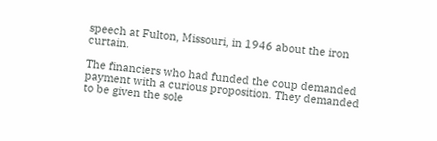speech at Fulton, Missouri, in 1946 about the iron curtain.

The financiers who had funded the coup demanded payment with a curious proposition. They demanded to be given the sole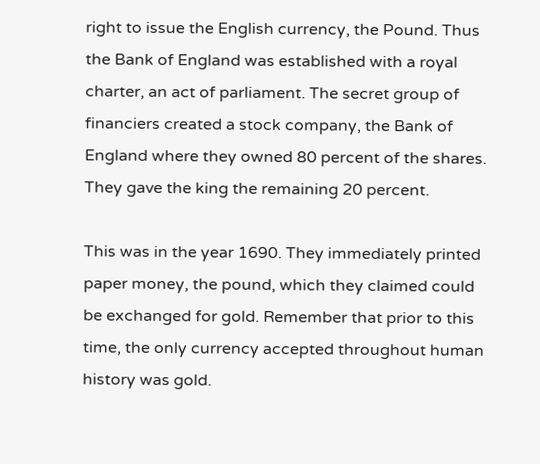right to issue the English currency, the Pound. Thus the Bank of England was established with a royal charter, an act of parliament. The secret group of financiers created a stock company, the Bank of England where they owned 80 percent of the shares. They gave the king the remaining 20 percent.

This was in the year 1690. They immediately printed paper money, the pound, which they claimed could be exchanged for gold. Remember that prior to this time, the only currency accepted throughout human history was gold.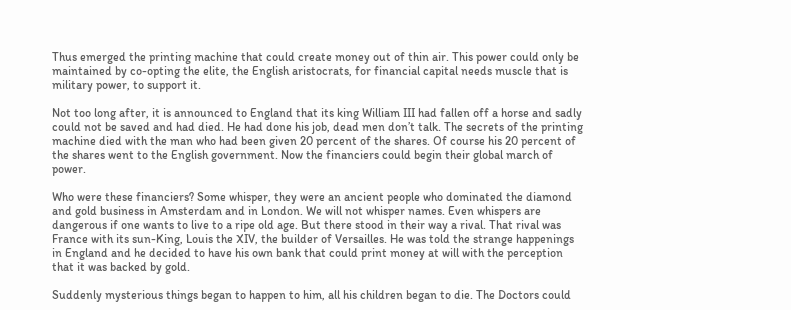Thus emerged the printing machine that could create money out of thin air. This power could only be maintained by co-opting the elite, the English aristocrats, for financial capital needs muscle that is military power, to support it.

Not too long after, it is announced to England that its king William III had fallen off a horse and sadly could not be saved and had died. He had done his job, dead men don’t talk. The secrets of the printing machine died with the man who had been given 20 percent of the shares. Of course his 20 percent of the shares went to the English government. Now the financiers could begin their global march of power.

Who were these financiers? Some whisper, they were an ancient people who dominated the diamond and gold business in Amsterdam and in London. We will not whisper names. Even whispers are dangerous if one wants to live to a ripe old age. But there stood in their way a rival. That rival was France with its sun-King, Louis the XIV, the builder of Versailles. He was told the strange happenings in England and he decided to have his own bank that could print money at will with the perception that it was backed by gold.

Suddenly mysterious things began to happen to him, all his children began to die. The Doctors could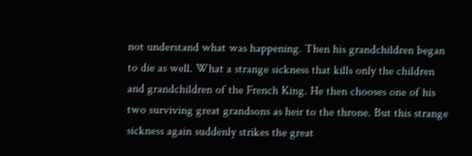not understand what was happening. Then his grandchildren began to die as well. What a strange sickness that kills only the children and grandchildren of the French King. He then chooses one of his two surviving great grandsons as heir to the throne. But this strange sickness again suddenly strikes the great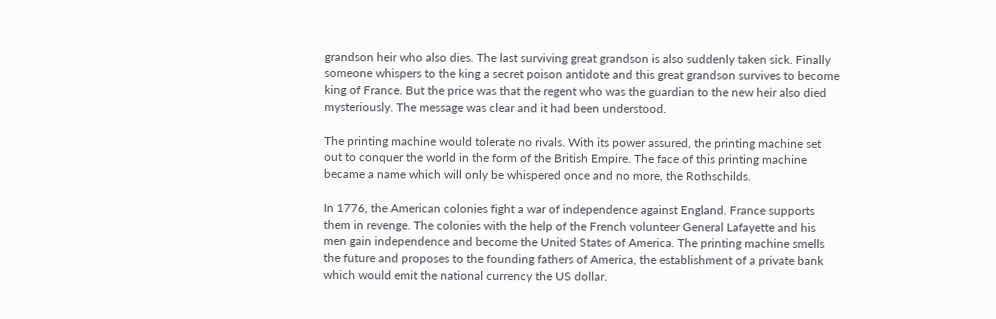grandson heir who also dies. The last surviving great grandson is also suddenly taken sick. Finally someone whispers to the king a secret poison antidote and this great grandson survives to become king of France. But the price was that the regent who was the guardian to the new heir also died mysteriously. The message was clear and it had been understood.

The printing machine would tolerate no rivals. With its power assured, the printing machine set out to conquer the world in the form of the British Empire. The face of this printing machine became a name which will only be whispered once and no more, the Rothschilds.

In 1776, the American colonies fight a war of independence against England. France supports them in revenge. The colonies with the help of the French volunteer General Lafayette and his men gain independence and become the United States of America. The printing machine smells the future and proposes to the founding fathers of America, the establishment of a private bank which would emit the national currency the US dollar.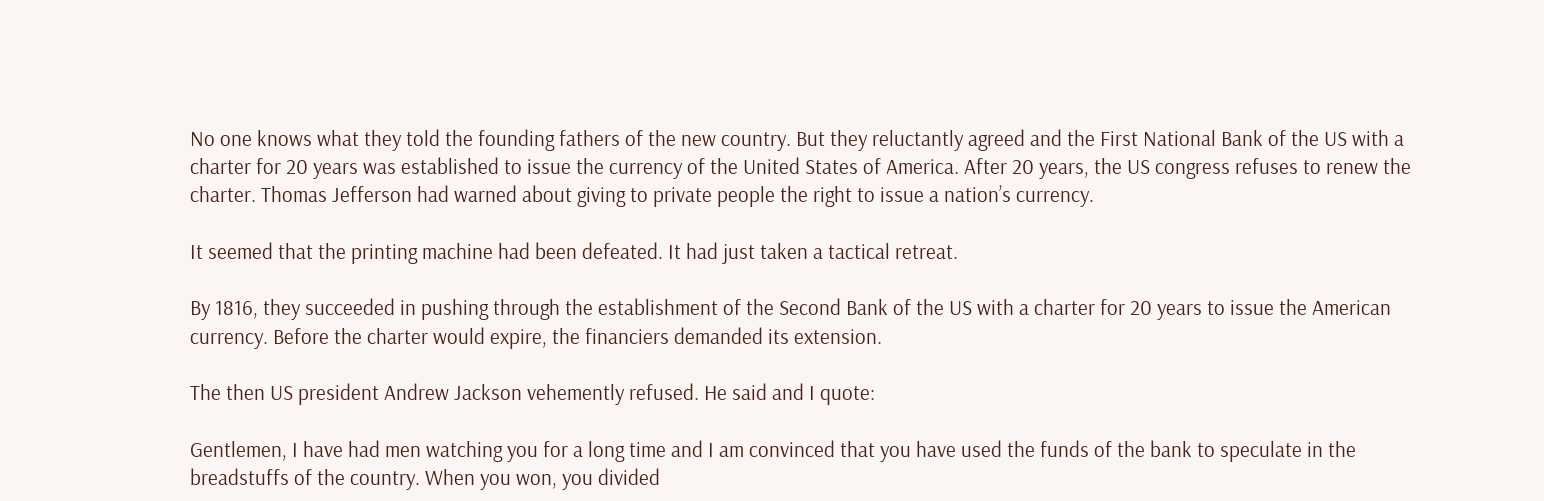No one knows what they told the founding fathers of the new country. But they reluctantly agreed and the First National Bank of the US with a charter for 20 years was established to issue the currency of the United States of America. After 20 years, the US congress refuses to renew the charter. Thomas Jefferson had warned about giving to private people the right to issue a nation’s currency.

It seemed that the printing machine had been defeated. It had just taken a tactical retreat.

By 1816, they succeeded in pushing through the establishment of the Second Bank of the US with a charter for 20 years to issue the American currency. Before the charter would expire, the financiers demanded its extension.

The then US president Andrew Jackson vehemently refused. He said and I quote:

Gentlemen, I have had men watching you for a long time and I am convinced that you have used the funds of the bank to speculate in the breadstuffs of the country. When you won, you divided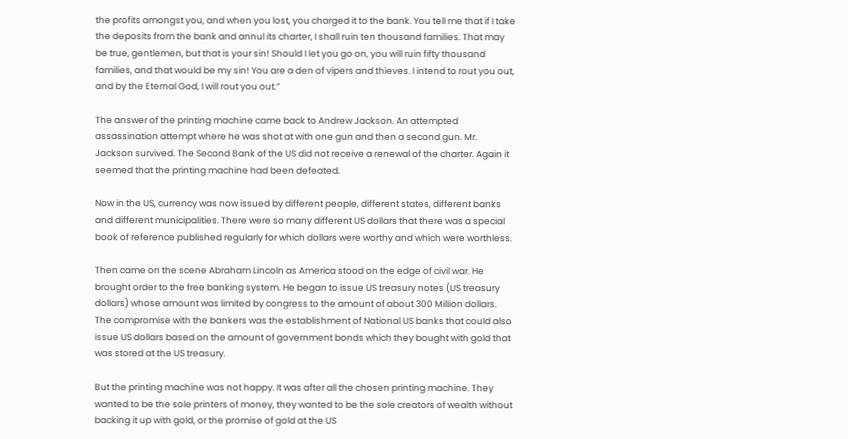the profits amongst you, and when you lost, you charged it to the bank. You tell me that if I take the deposits from the bank and annul its charter, I shall ruin ten thousand families. That may be true, gentlemen, but that is your sin! Should I let you go on, you will ruin fifty thousand families, and that would be my sin! You are a den of vipers and thieves. I intend to rout you out, and by the Eternal God, I will rout you out.”

The answer of the printing machine came back to Andrew Jackson. An attempted assassination attempt where he was shot at with one gun and then a second gun. Mr. Jackson survived. The Second Bank of the US did not receive a renewal of the charter. Again it seemed that the printing machine had been defeated.

Now in the US, currency was now issued by different people, different states, different banks and different municipalities. There were so many different US dollars that there was a special book of reference published regularly for which dollars were worthy and which were worthless.

Then came on the scene Abraham Lincoln as America stood on the edge of civil war. He brought order to the free banking system. He began to issue US treasury notes (US treasury dollars) whose amount was limited by congress to the amount of about 300 Million dollars. The compromise with the bankers was the establishment of National US banks that could also issue US dollars based on the amount of government bonds which they bought with gold that was stored at the US treasury.

But the printing machine was not happy. It was after all the chosen printing machine. They wanted to be the sole printers of money, they wanted to be the sole creators of wealth without backing it up with gold, or the promise of gold at the US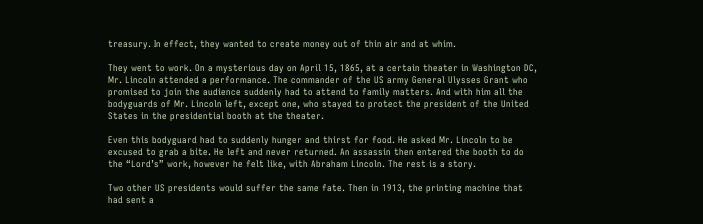treasury. In effect, they wanted to create money out of thin air and at whim.

They went to work. On a mysterious day on April 15, 1865, at a certain theater in Washington DC, Mr. Lincoln attended a performance. The commander of the US army General Ulysses Grant who promised to join the audience suddenly had to attend to family matters. And with him all the bodyguards of Mr. Lincoln left, except one, who stayed to protect the president of the United States in the presidential booth at the theater.

Even this bodyguard had to suddenly hunger and thirst for food. He asked Mr. Lincoln to be excused to grab a bite. He left and never returned. An assassin then entered the booth to do the “Lord’s” work, however he felt like, with Abraham Lincoln. The rest is a story.

Two other US presidents would suffer the same fate. Then in 1913, the printing machine that had sent a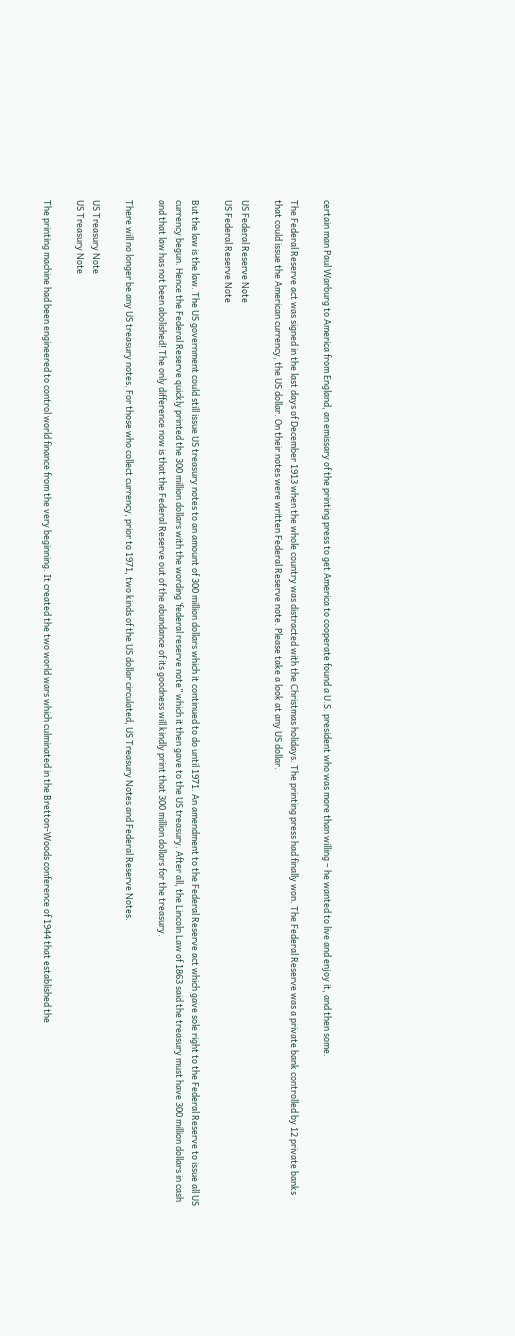certain man Paul Warburg to America from England, an emissary of the printing press to get America to cooperate found a U.S. president who was more than willing – he wanted to live and enjoy it, and then some.

The Federal Reserve act was signed in the last days of December 1913 when the whole country was distracted with the Christmas holidays. The printing press had finally won. The Federal Reserve was a private bank controlled by 12 private banks that could issue the American currency, the US dollar. On their notes were written Federal Reserve note. Please take a look at any US dollar.

US Federal Reserve Note
US Federal Reserve Note

But the law is the law. The US government could still issue US treasury notes to an amount of 300 million dollars which it continued to do until 1971. An amendment to the Federal Reserve act which gave sole right to the Federal Reserve to issue all US currency begun. Hence the Federal Reserve quickly printed the 300 million dollars with the wording ‘federal reserve note” which it then gave to the US treasury. After all, the Lincoln Law of 1863 said the treasury must have 300 million dollars in cash and that law has not been abolished! The only difference now is that the Federal Reserve out of the abundance of its goodness will kindly print that 300 million dollars for the treasury.

There will no longer be any US treasury notes. For those who collect currency, prior to 1971, two kinds of the US dollar circulated, US Treasury Notes and Federal Reserve Notes.

US Treasury Note
US Treasury Note

The printing machine had been engineered to control world finance from the very beginning. It created the two world wars which culminated in the Bretton-Woods conference of 1944 that established the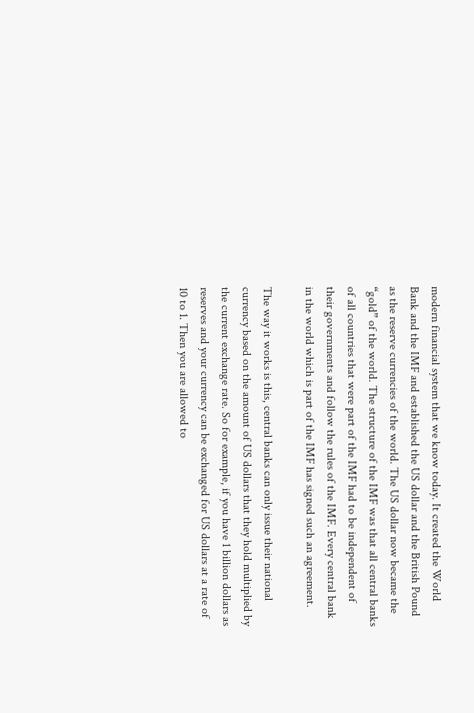modern financial system that we know today. It created the World Bank and the IMF and established the US dollar and the British Pound as the reserve currencies of the world. The US dollar now became the “gold” of the world. The structure of the IMF was that all central banks of all countries that were part of the IMF had to be independent of their governments and follow the rules of the IMF. Every central bank in the world which is part of the IMF has signed such an agreement.

The way it works is this, central banks can only issue their national currency based on the amount of US dollars that they hold multiplied by the current exchange rate. So for example, if you have 1 billion dollars as reserves and your currency can be exchanged for US dollars at a rate of 10 to 1. Then you are allowed to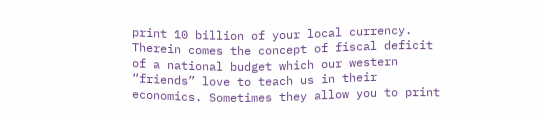print 10 billion of your local currency. Therein comes the concept of fiscal deficit of a national budget which our western “friends” love to teach us in their economics. Sometimes they allow you to print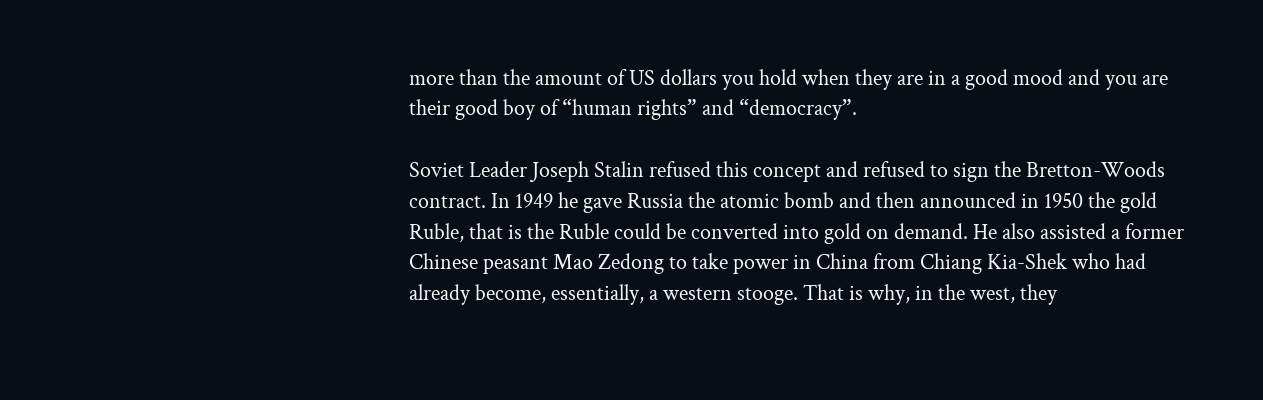more than the amount of US dollars you hold when they are in a good mood and you are their good boy of “human rights” and “democracy”.

Soviet Leader Joseph Stalin refused this concept and refused to sign the Bretton-Woods contract. In 1949 he gave Russia the atomic bomb and then announced in 1950 the gold Ruble, that is the Ruble could be converted into gold on demand. He also assisted a former Chinese peasant Mao Zedong to take power in China from Chiang Kia-Shek who had already become, essentially, a western stooge. That is why, in the west, they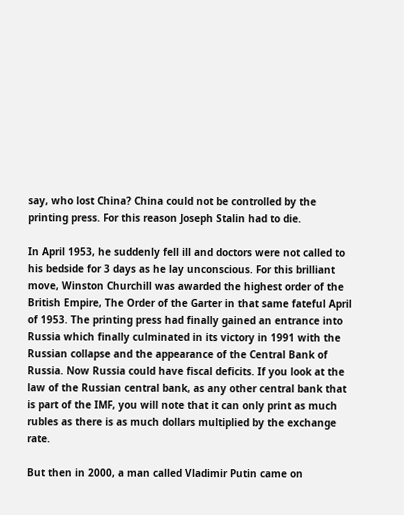say, who lost China? China could not be controlled by the printing press. For this reason Joseph Stalin had to die.

In April 1953, he suddenly fell ill and doctors were not called to his bedside for 3 days as he lay unconscious. For this brilliant move, Winston Churchill was awarded the highest order of the British Empire, The Order of the Garter in that same fateful April of 1953. The printing press had finally gained an entrance into Russia which finally culminated in its victory in 1991 with the Russian collapse and the appearance of the Central Bank of Russia. Now Russia could have fiscal deficits. If you look at the law of the Russian central bank, as any other central bank that is part of the IMF, you will note that it can only print as much rubles as there is as much dollars multiplied by the exchange rate.

But then in 2000, a man called Vladimir Putin came on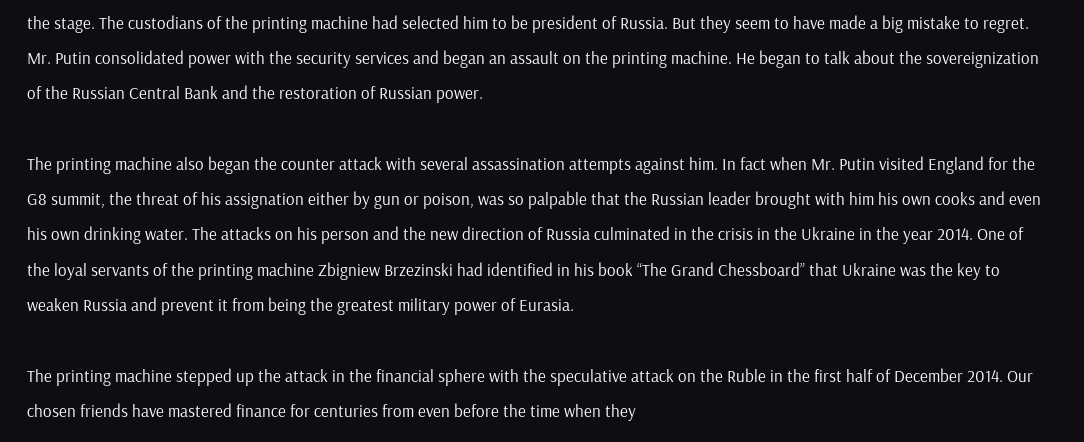the stage. The custodians of the printing machine had selected him to be president of Russia. But they seem to have made a big mistake to regret. Mr. Putin consolidated power with the security services and began an assault on the printing machine. He began to talk about the sovereignization of the Russian Central Bank and the restoration of Russian power.

The printing machine also began the counter attack with several assassination attempts against him. In fact when Mr. Putin visited England for the G8 summit, the threat of his assignation either by gun or poison, was so palpable that the Russian leader brought with him his own cooks and even his own drinking water. The attacks on his person and the new direction of Russia culminated in the crisis in the Ukraine in the year 2014. One of the loyal servants of the printing machine Zbigniew Brzezinski had identified in his book “The Grand Chessboard” that Ukraine was the key to weaken Russia and prevent it from being the greatest military power of Eurasia.

The printing machine stepped up the attack in the financial sphere with the speculative attack on the Ruble in the first half of December 2014. Our chosen friends have mastered finance for centuries from even before the time when they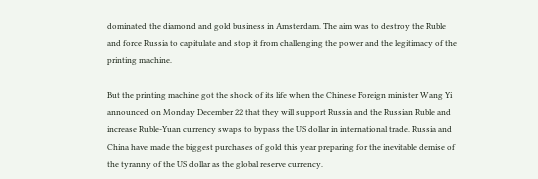dominated the diamond and gold business in Amsterdam. The aim was to destroy the Ruble and force Russia to capitulate and stop it from challenging the power and the legitimacy of the printing machine.

But the printing machine got the shock of its life when the Chinese Foreign minister Wang Yi announced on Monday December 22 that they will support Russia and the Russian Ruble and increase Ruble-Yuan currency swaps to bypass the US dollar in international trade. Russia and China have made the biggest purchases of gold this year preparing for the inevitable demise of the tyranny of the US dollar as the global reserve currency.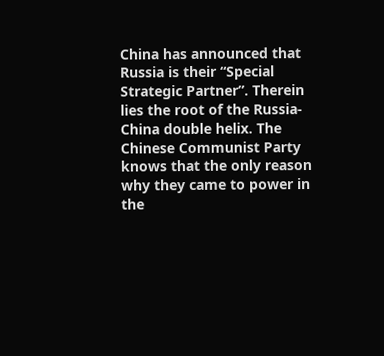China has announced that Russia is their “Special Strategic Partner”. Therein lies the root of the Russia-China double helix. The Chinese Communist Party knows that the only reason why they came to power in the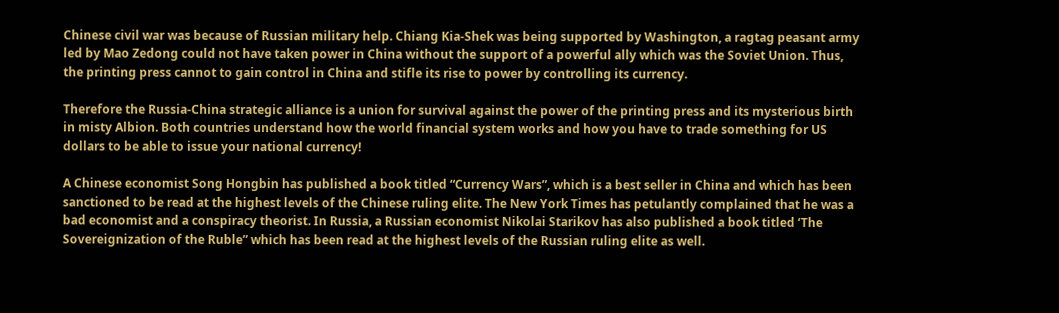Chinese civil war was because of Russian military help. Chiang Kia-Shek was being supported by Washington, a ragtag peasant army led by Mao Zedong could not have taken power in China without the support of a powerful ally which was the Soviet Union. Thus, the printing press cannot to gain control in China and stifle its rise to power by controlling its currency.

Therefore the Russia-China strategic alliance is a union for survival against the power of the printing press and its mysterious birth in misty Albion. Both countries understand how the world financial system works and how you have to trade something for US dollars to be able to issue your national currency!

A Chinese economist Song Hongbin has published a book titled “Currency Wars”, which is a best seller in China and which has been sanctioned to be read at the highest levels of the Chinese ruling elite. The New York Times has petulantly complained that he was a bad economist and a conspiracy theorist. In Russia, a Russian economist Nikolai Starikov has also published a book titled ‘The Sovereignization of the Ruble” which has been read at the highest levels of the Russian ruling elite as well.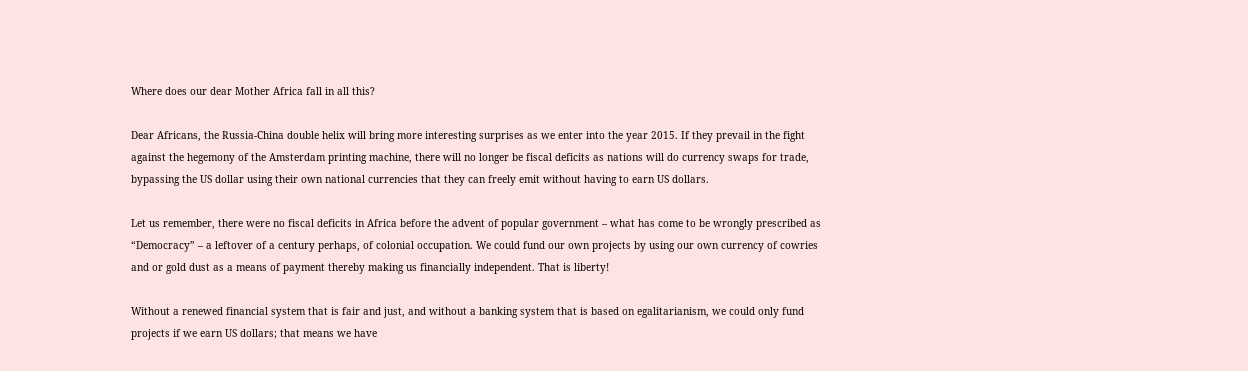Where does our dear Mother Africa fall in all this?

Dear Africans, the Russia-China double helix will bring more interesting surprises as we enter into the year 2015. If they prevail in the fight against the hegemony of the Amsterdam printing machine, there will no longer be fiscal deficits as nations will do currency swaps for trade, bypassing the US dollar using their own national currencies that they can freely emit without having to earn US dollars.

Let us remember, there were no fiscal deficits in Africa before the advent of popular government – what has come to be wrongly prescribed as “Democracy” – a leftover of a century perhaps, of colonial occupation. We could fund our own projects by using our own currency of cowries and or gold dust as a means of payment thereby making us financially independent. That is liberty!

Without a renewed financial system that is fair and just, and without a banking system that is based on egalitarianism, we could only fund projects if we earn US dollars; that means we have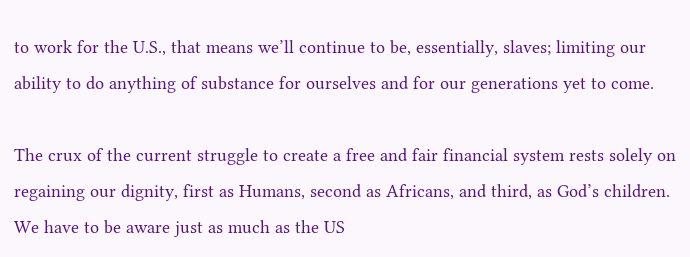to work for the U.S., that means we’ll continue to be, essentially, slaves; limiting our ability to do anything of substance for ourselves and for our generations yet to come.

The crux of the current struggle to create a free and fair financial system rests solely on regaining our dignity, first as Humans, second as Africans, and third, as God’s children. We have to be aware just as much as the US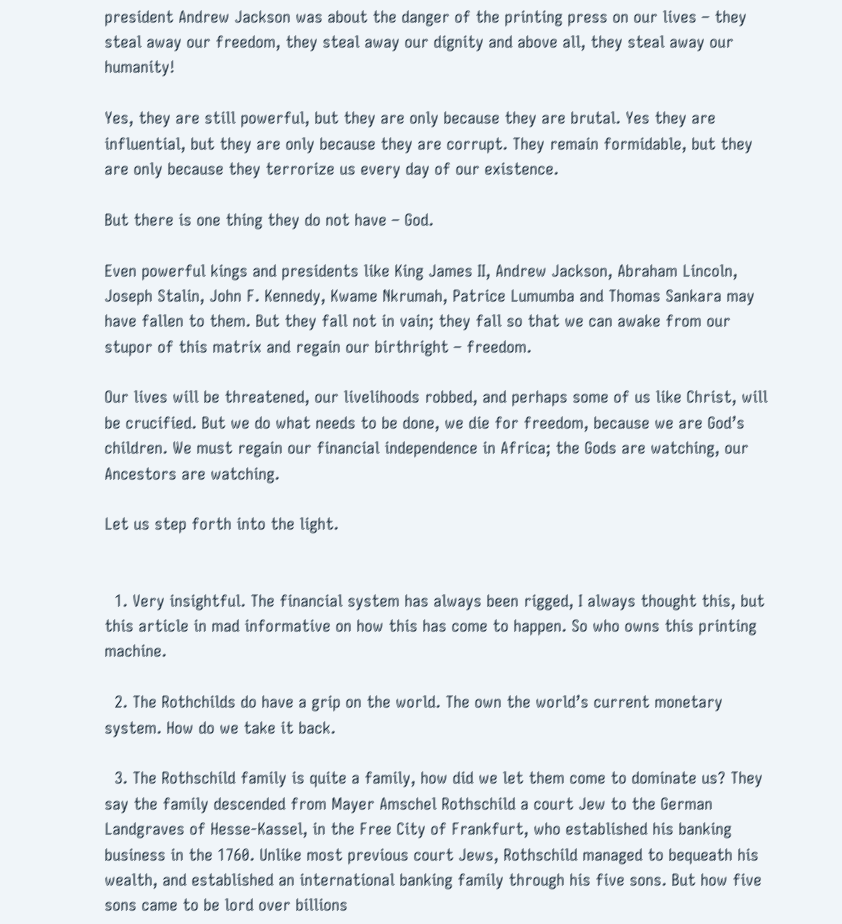president Andrew Jackson was about the danger of the printing press on our lives – they steal away our freedom, they steal away our dignity and above all, they steal away our humanity!

Yes, they are still powerful, but they are only because they are brutal. Yes they are influential, but they are only because they are corrupt. They remain formidable, but they are only because they terrorize us every day of our existence.

But there is one thing they do not have – God.

Even powerful kings and presidents like King James II, Andrew Jackson, Abraham Lincoln, Joseph Stalin, John F. Kennedy, Kwame Nkrumah, Patrice Lumumba and Thomas Sankara may have fallen to them. But they fall not in vain; they fall so that we can awake from our stupor of this matrix and regain our birthright – freedom.

Our lives will be threatened, our livelihoods robbed, and perhaps some of us like Christ, will be crucified. But we do what needs to be done, we die for freedom, because we are God’s children. We must regain our financial independence in Africa; the Gods are watching, our Ancestors are watching.

Let us step forth into the light.


  1. Very insightful. The financial system has always been rigged, I always thought this, but this article in mad informative on how this has come to happen. So who owns this printing machine.

  2. The Rothchilds do have a grip on the world. The own the world’s current monetary system. How do we take it back.

  3. The Rothschild family is quite a family, how did we let them come to dominate us? They say the family descended from Mayer Amschel Rothschild a court Jew to the German Landgraves of Hesse-Kassel, in the Free City of Frankfurt, who established his banking business in the 1760. Unlike most previous court Jews, Rothschild managed to bequeath his wealth, and established an international banking family through his five sons. But how five sons came to be lord over billions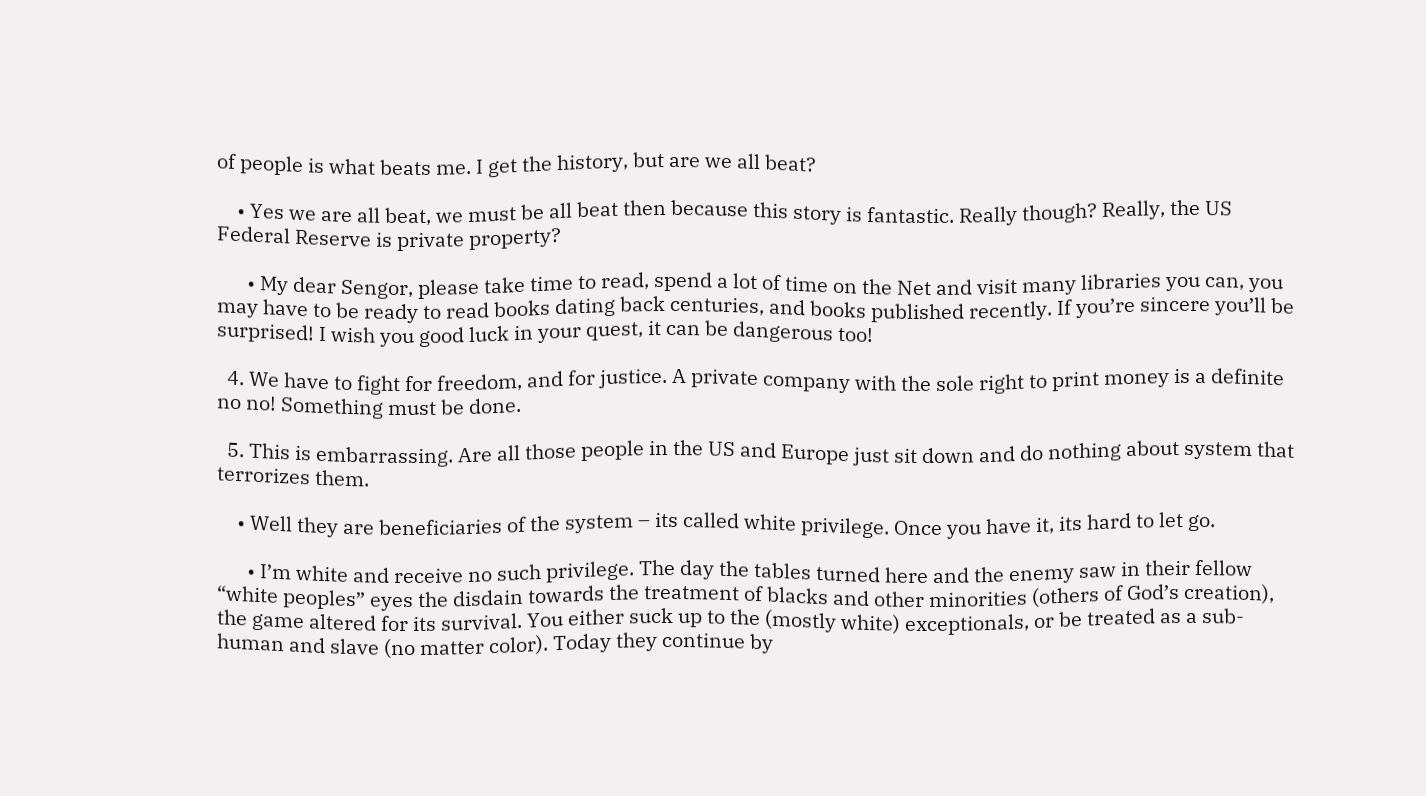of people is what beats me. I get the history, but are we all beat?

    • Yes we are all beat, we must be all beat then because this story is fantastic. Really though? Really, the US Federal Reserve is private property?

      • My dear Sengor, please take time to read, spend a lot of time on the Net and visit many libraries you can, you may have to be ready to read books dating back centuries, and books published recently. If you’re sincere you’ll be surprised! I wish you good luck in your quest, it can be dangerous too!

  4. We have to fight for freedom, and for justice. A private company with the sole right to print money is a definite no no! Something must be done.

  5. This is embarrassing. Are all those people in the US and Europe just sit down and do nothing about system that terrorizes them.

    • Well they are beneficiaries of the system – its called white privilege. Once you have it, its hard to let go.

      • I’m white and receive no such privilege. The day the tables turned here and the enemy saw in their fellow “white peoples” eyes the disdain towards the treatment of blacks and other minorities (others of God’s creation), the game altered for its survival. You either suck up to the (mostly white) exceptionals, or be treated as a sub-human and slave (no matter color). Today they continue by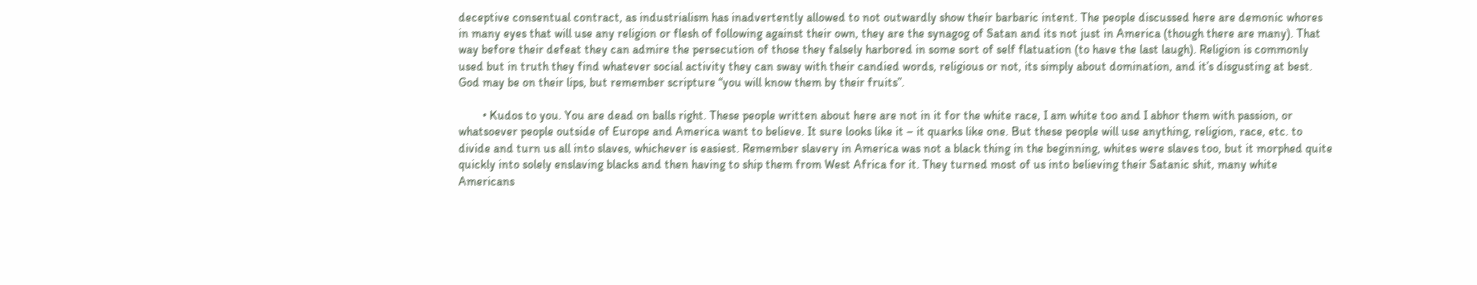deceptive consentual contract, as industrialism has inadvertently allowed to not outwardly show their barbaric intent. The people discussed here are demonic whores in many eyes that will use any religion or flesh of following against their own, they are the synagog of Satan and its not just in America (though there are many). That way before their defeat they can admire the persecution of those they falsely harbored in some sort of self flatuation (to have the last laugh). Religion is commonly used but in truth they find whatever social activity they can sway with their candied words, religious or not, its simply about domination, and it’s disgusting at best. God may be on their lips, but remember scripture “you will know them by their fruits”.

        • Kudos to you. You are dead on balls right. These people written about here are not in it for the white race, I am white too and I abhor them with passion, or whatsoever people outside of Europe and America want to believe. It sure looks like it – it quarks like one. But these people will use anything, religion, race, etc. to divide and turn us all into slaves, whichever is easiest. Remember slavery in America was not a black thing in the beginning, whites were slaves too, but it morphed quite quickly into solely enslaving blacks and then having to ship them from West Africa for it. They turned most of us into believing their Satanic shit, many white Americans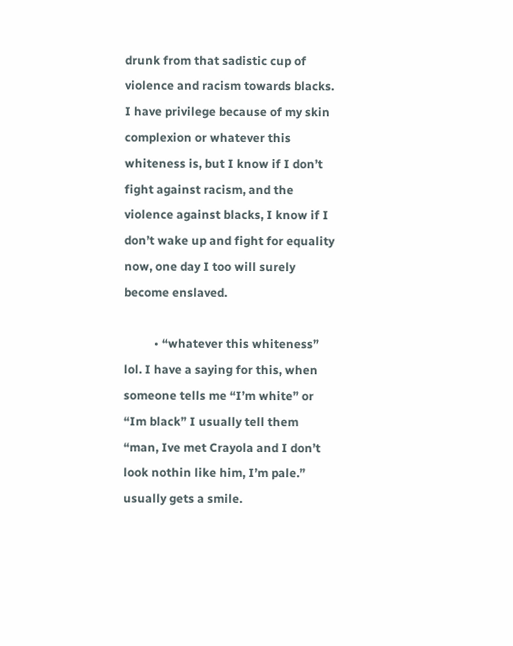drunk from that sadistic cup of violence and racism towards blacks. I have privilege because of my skin complexion or whatever this whiteness is, but I know if I don’t fight against racism, and the violence against blacks, I know if I don’t wake up and fight for equality now, one day I too will surely become enslaved.

          • “whatever this whiteness” lol. I have a saying for this, when someone tells me “I’m white” or “Im black” I usually tell them “man, Ive met Crayola and I don’t look nothin like him, I’m pale.” usually gets a smile.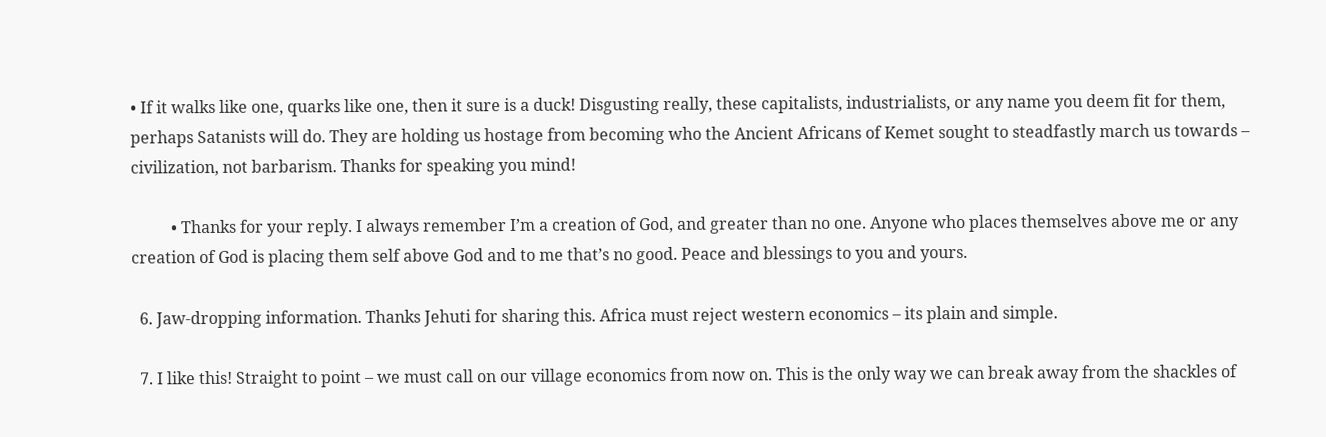• If it walks like one, quarks like one, then it sure is a duck! Disgusting really, these capitalists, industrialists, or any name you deem fit for them, perhaps Satanists will do. They are holding us hostage from becoming who the Ancient Africans of Kemet sought to steadfastly march us towards – civilization, not barbarism. Thanks for speaking you mind!

          • Thanks for your reply. I always remember I’m a creation of God, and greater than no one. Anyone who places themselves above me or any creation of God is placing them self above God and to me that’s no good. Peace and blessings to you and yours.

  6. Jaw-dropping information. Thanks Jehuti for sharing this. Africa must reject western economics – its plain and simple.

  7. I like this! Straight to point – we must call on our village economics from now on. This is the only way we can break away from the shackles of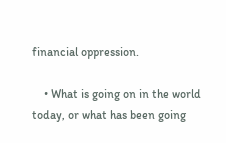financial oppression.

    • What is going on in the world today, or what has been going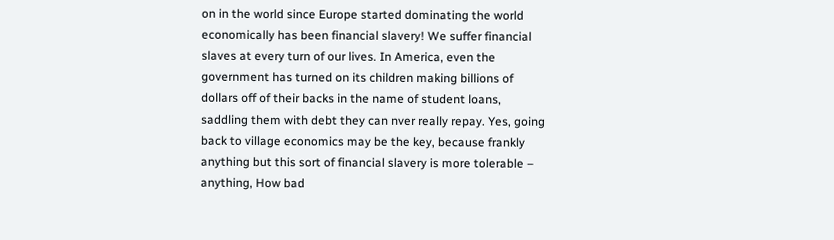on in the world since Europe started dominating the world economically has been financial slavery! We suffer financial slaves at every turn of our lives. In America, even the government has turned on its children making billions of dollars off of their backs in the name of student loans, saddling them with debt they can nver really repay. Yes, going back to village economics may be the key, because frankly anything but this sort of financial slavery is more tolerable – anything, How bad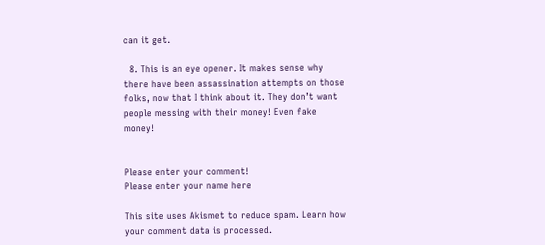can it get.

  8. This is an eye opener. It makes sense why there have been assassination attempts on those folks, now that I think about it. They don’t want people messing with their money! Even fake money!


Please enter your comment!
Please enter your name here

This site uses Akismet to reduce spam. Learn how your comment data is processed.